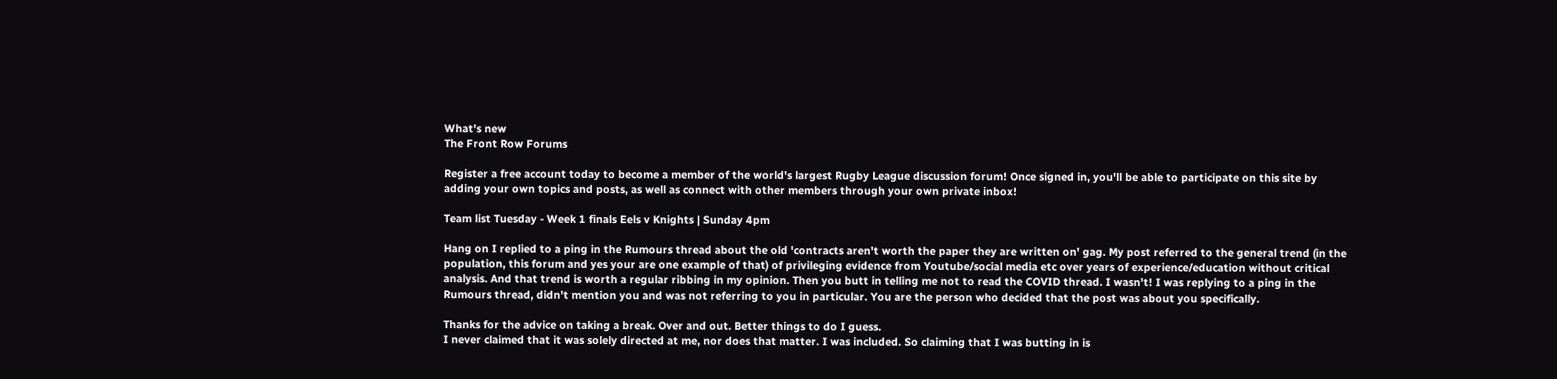What's new
The Front Row Forums

Register a free account today to become a member of the world's largest Rugby League discussion forum! Once signed in, you'll be able to participate on this site by adding your own topics and posts, as well as connect with other members through your own private inbox!

Team list Tuesday - Week 1 finals Eels v Knights | Sunday 4pm

Hang on I replied to a ping in the Rumours thread about the old 'contracts aren't worth the paper they are written on' gag. My post referred to the general trend (in the population, this forum and yes your are one example of that) of privileging evidence from Youtube/social media etc over years of experience/education without critical analysis. And that trend is worth a regular ribbing in my opinion. Then you butt in telling me not to read the COVID thread. I wasn't! I was replying to a ping in the Rumours thread, didn't mention you and was not referring to you in particular. You are the person who decided that the post was about you specifically.

Thanks for the advice on taking a break. Over and out. Better things to do I guess.
I never claimed that it was solely directed at me, nor does that matter. I was included. So claiming that I was butting in is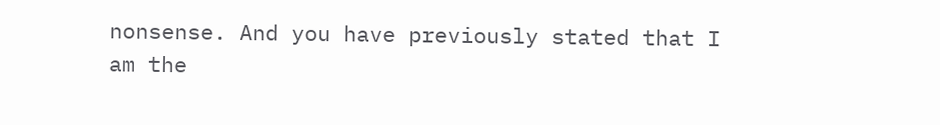nonsense. And you have previously stated that I am the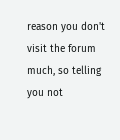reason you don't visit the forum much, so telling you not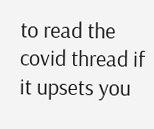to read the covid thread if it upsets you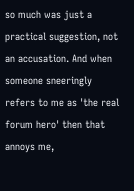so much was just a practical suggestion, not an accusation. And when someone sneeringly refers to me as 'the real forum hero' then that annoys me,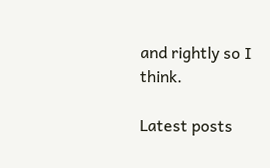and rightly so I think.

Latest posts